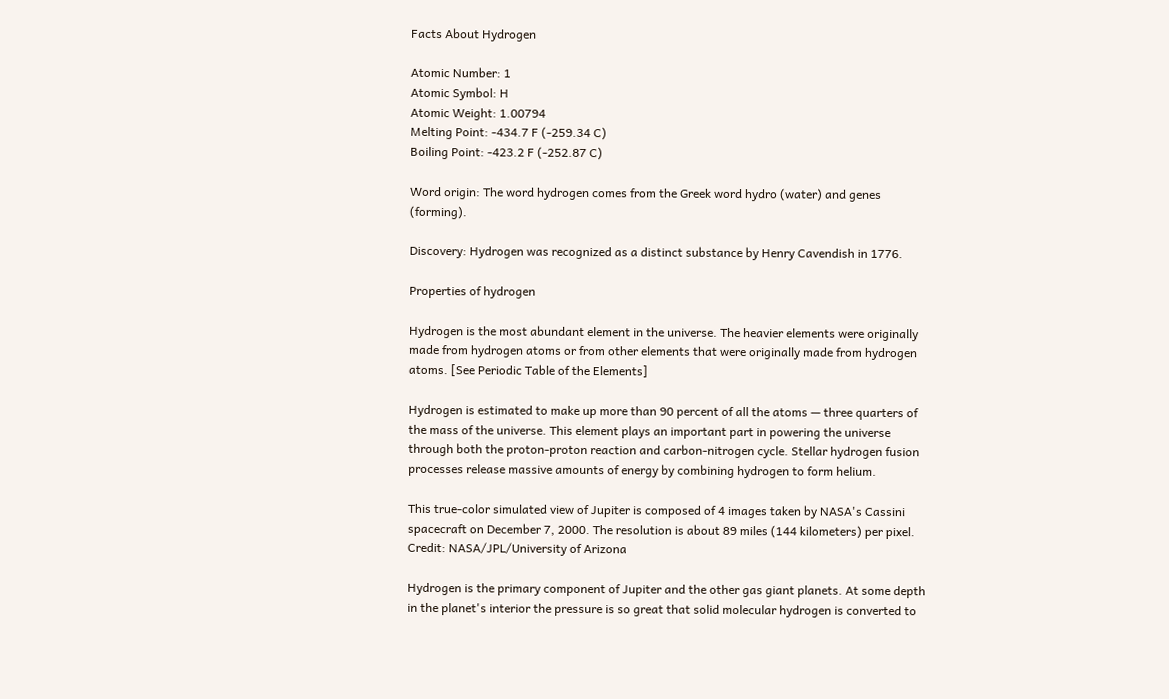Facts About Hydrogen

Atomic Number: 1
Atomic Symbol: H
Atomic Weight: 1.00794
Melting Point: -434.7 F (-259.34 C)
Boiling Point: -423.2 F (-252.87 C)

Word origin: The word hydrogen comes from the Greek word hydro (water) and genes (forming).

Discovery: Hydrogen was recognized as a distinct substance by Henry Cavendish in 1776.

Properties of hydrogen

Hydrogen is the most abundant element in the universe. The heavier elements were originally made from hydrogen atoms or from other elements that were originally made from hydrogen atoms. [See Periodic Table of the Elements]

Hydrogen is estimated to make up more than 90 percent of all the atoms — three quarters of the mass of the universe. This element plays an important part in powering the universe through both the proton-proton reaction and carbon-nitrogen cycle. Stellar hydrogen fusion processes release massive amounts of energy by combining hydrogen to form helium.

This true-color simulated view of Jupiter is composed of 4 images taken by NASA's Cassini spacecraft on December 7, 2000. The resolution is about 89 miles (144 kilometers) per pixel.
Credit: NASA/JPL/University of Arizona

Hydrogen is the primary component of Jupiter and the other gas giant planets. At some depth in the planet's interior the pressure is so great that solid molecular hydrogen is converted to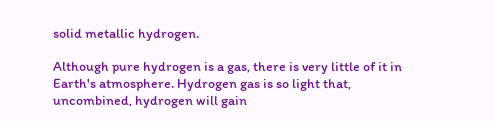solid metallic hydrogen.

Although pure hydrogen is a gas, there is very little of it in Earth's atmosphere. Hydrogen gas is so light that, uncombined, hydrogen will gain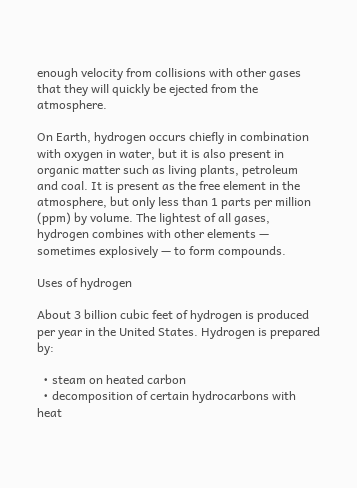enough velocity from collisions with other gases that they will quickly be ejected from the atmosphere.

On Earth, hydrogen occurs chiefly in combination with oxygen in water, but it is also present in organic matter such as living plants, petroleum and coal. It is present as the free element in the atmosphere, but only less than 1 parts per million (ppm) by volume. The lightest of all gases, hydrogen combines with other elements — sometimes explosively — to form compounds.

Uses of hydrogen

About 3 billion cubic feet of hydrogen is produced per year in the United States. Hydrogen is prepared by:

  • steam on heated carbon
  • decomposition of certain hydrocarbons with heat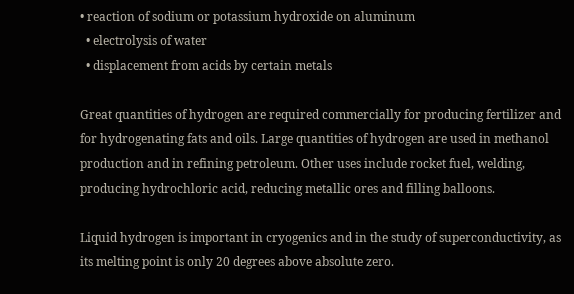• reaction of sodium or potassium hydroxide on aluminum
  • electrolysis of water
  • displacement from acids by certain metals

Great quantities of hydrogen are required commercially for producing fertilizer and for hydrogenating fats and oils. Large quantities of hydrogen are used in methanol production and in refining petroleum. Other uses include rocket fuel, welding, producing hydrochloric acid, reducing metallic ores and filling balloons.

Liquid hydrogen is important in cryogenics and in the study of superconductivity, as its melting point is only 20 degrees above absolute zero.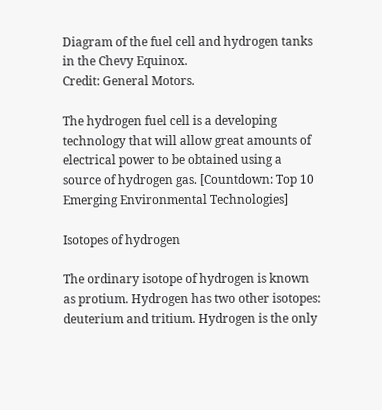Diagram of the fuel cell and hydrogen tanks in the Chevy Equinox.
Credit: General Motors.

The hydrogen fuel cell is a developing technology that will allow great amounts of electrical power to be obtained using a source of hydrogen gas. [Countdown: Top 10 Emerging Environmental Technologies]

Isotopes of hydrogen

The ordinary isotope of hydrogen is known as protium. Hydrogen has two other isotopes: deuterium and tritium. Hydrogen is the only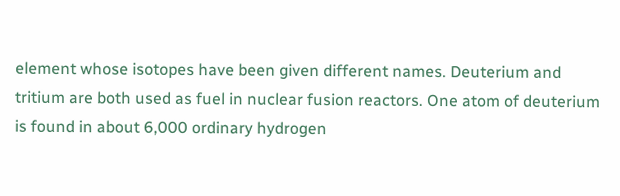element whose isotopes have been given different names. Deuterium and tritium are both used as fuel in nuclear fusion reactors. One atom of deuterium is found in about 6,000 ordinary hydrogen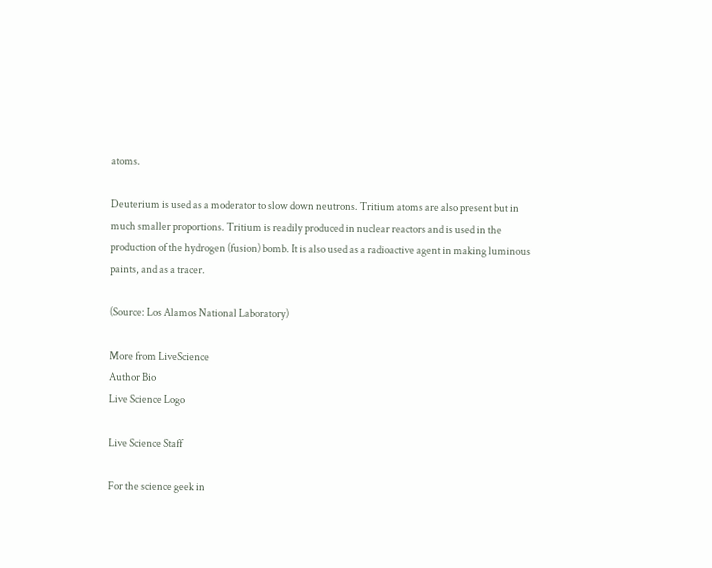atoms.

Deuterium is used as a moderator to slow down neutrons. Tritium atoms are also present but in much smaller proportions. Tritium is readily produced in nuclear reactors and is used in the production of the hydrogen (fusion) bomb. It is also used as a radioactive agent in making luminous paints, and as a tracer.

(Source: Los Alamos National Laboratory)

More from LiveScience
Author Bio
Live Science Logo

Live Science Staff

For the science geek in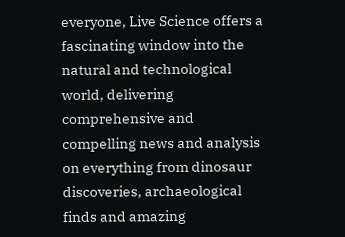everyone, Live Science offers a fascinating window into the natural and technological world, delivering comprehensive and compelling news and analysis on everything from dinosaur discoveries, archaeological finds and amazing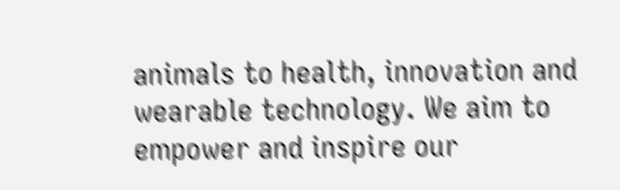animals to health, innovation and wearable technology. We aim to empower and inspire our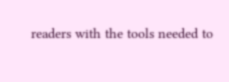readers with the tools needed to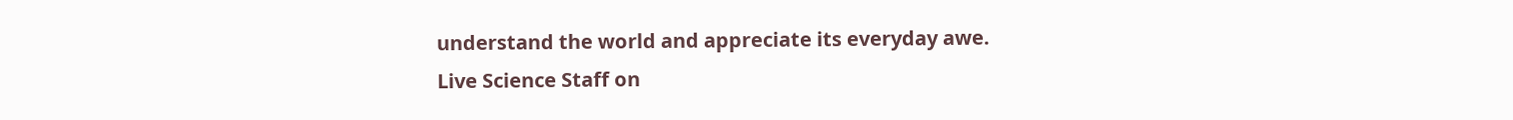understand the world and appreciate its everyday awe.
Live Science Staff on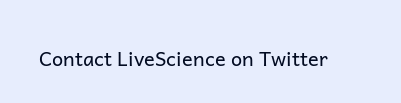Contact LiveScience on Twitter